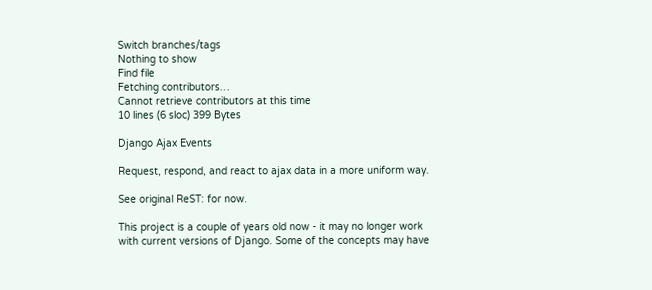Switch branches/tags
Nothing to show
Find file
Fetching contributors…
Cannot retrieve contributors at this time
10 lines (6 sloc) 399 Bytes

Django Ajax Events

Request, respond, and react to ajax data in a more uniform way.

See original ReST: for now.

This project is a couple of years old now - it may no longer work with current versions of Django. Some of the concepts may have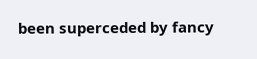been superceded by fancy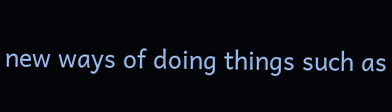new ways of doing things such as